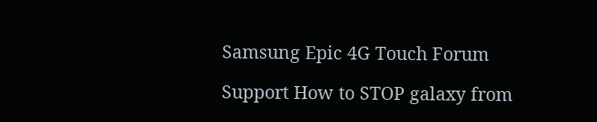Samsung Epic 4G Touch Forum

Support How to STOP galaxy from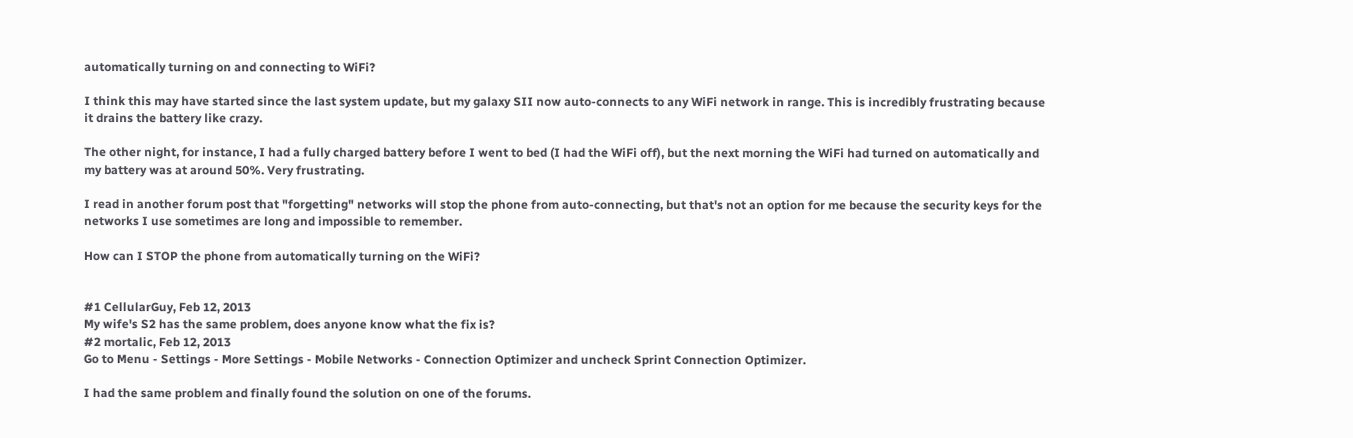automatically turning on and connecting to WiFi?

I think this may have started since the last system update, but my galaxy SII now auto-connects to any WiFi network in range. This is incredibly frustrating because it drains the battery like crazy.

The other night, for instance, I had a fully charged battery before I went to bed (I had the WiFi off), but the next morning the WiFi had turned on automatically and my battery was at around 50%. Very frustrating.

I read in another forum post that "forgetting" networks will stop the phone from auto-connecting, but that's not an option for me because the security keys for the networks I use sometimes are long and impossible to remember.

How can I STOP the phone from automatically turning on the WiFi?


#1 CellularGuy, Feb 12, 2013
My wife's S2 has the same problem, does anyone know what the fix is?
#2 mortalic, Feb 12, 2013
Go to Menu - Settings - More Settings - Mobile Networks - Connection Optimizer and uncheck Sprint Connection Optimizer.

I had the same problem and finally found the solution on one of the forums.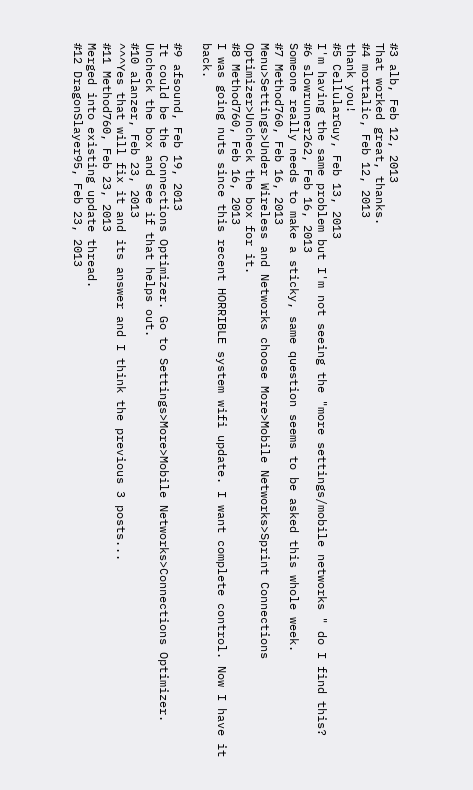#3 alb, Feb 12, 2013
That worked great, thanks.
#4 mortalic, Feb 12, 2013
thank you!
#5 CellularGuy, Feb 13, 2013
I'm having the same problem but I'm not seeing the "more settings/mobile networks " do I find this?
#6 slowrunner262, Feb 16, 2013
Someone really needs to make a sticky, same question seems to be asked this whole week.
#7 Method760, Feb 16, 2013
Menu>Settings>Under Wireless and Networks choose More>Mobile Networks>Sprint Connections Optimizer>Uncheck the box for it.
#8 Method760, Feb 16, 2013
I was going nuts since this recent HORRIBLE system wifi update. I want complete control. Now I have it back.

#9 afsound, Feb 19, 2013
It could be the Connections Optimizer. Go to Settings>More>Mobile Networks>Connections Optimizer. Uncheck the box and see if that helps out.
#10 alanzer, Feb 23, 2013
^^^Yes that will fix it and its answer and I think the previous 3 posts...
#11 Method760, Feb 23, 2013
Merged into existing update thread.
#12 DragonSlayer95, Feb 23, 2013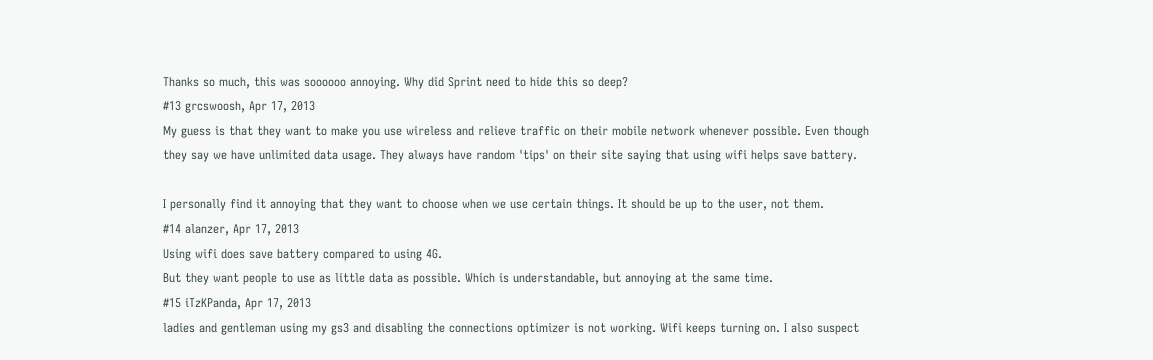Thanks so much, this was soooooo annoying. Why did Sprint need to hide this so deep?
#13 grcswoosh, Apr 17, 2013
My guess is that they want to make you use wireless and relieve traffic on their mobile network whenever possible. Even though they say we have unlimited data usage. They always have random 'tips' on their site saying that using wifi helps save battery.

I personally find it annoying that they want to choose when we use certain things. It should be up to the user, not them.
#14 alanzer, Apr 17, 2013
Using wifi does save battery compared to using 4G.
But they want people to use as little data as possible. Which is understandable, but annoying at the same time.
#15 iTzKPanda, Apr 17, 2013
ladies and gentleman using my gs3 and disabling the connections optimizer is not working. Wifi keeps turning on. I also suspect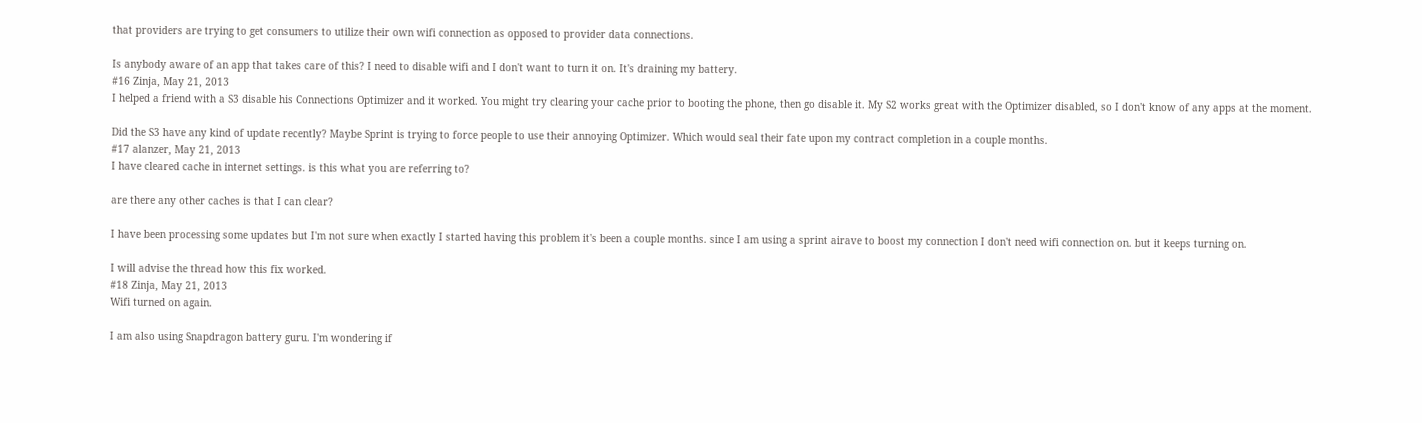that providers are trying to get consumers to utilize their own wifi connection as opposed to provider data connections.

Is anybody aware of an app that takes care of this? I need to disable wifi and I don't want to turn it on. It's draining my battery.
#16 Zinja, May 21, 2013
I helped a friend with a S3 disable his Connections Optimizer and it worked. You might try clearing your cache prior to booting the phone, then go disable it. My S2 works great with the Optimizer disabled, so I don't know of any apps at the moment.

Did the S3 have any kind of update recently? Maybe Sprint is trying to force people to use their annoying Optimizer. Which would seal their fate upon my contract completion in a couple months.
#17 alanzer, May 21, 2013
I have cleared cache in internet settings. is this what you are referring to?

are there any other caches is that I can clear?

I have been processing some updates but I'm not sure when exactly I started having this problem it's been a couple months. since I am using a sprint airave to boost my connection I don't need wifi connection on. but it keeps turning on.

I will advise the thread how this fix worked.
#18 Zinja, May 21, 2013
Wifi turned on again.

I am also using Snapdragon battery guru. I'm wondering if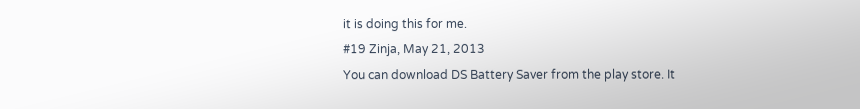it is doing this for me.
#19 Zinja, May 21, 2013
You can download DS Battery Saver from the play store. It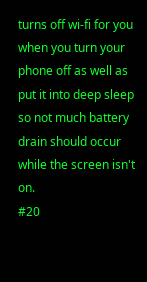turns off wi-fi for you when you turn your phone off as well as put it into deep sleep so not much battery drain should occur while the screen isn't on.
#20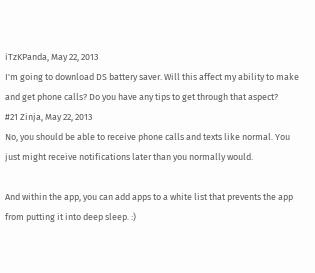iTzKPanda, May 22, 2013
I'm going to download DS battery saver. Will this affect my ability to make and get phone calls? Do you have any tips to get through that aspect?
#21 Zinja, May 22, 2013
No, you should be able to receive phone calls and texts like normal. You just might receive notifications later than you normally would.

And within the app, you can add apps to a white list that prevents the app from putting it into deep sleep. :)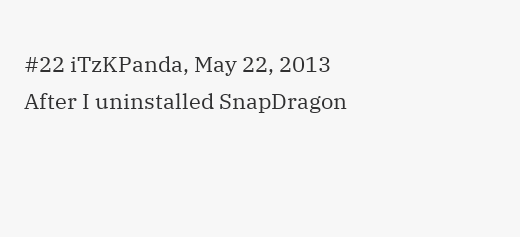#22 iTzKPanda, May 22, 2013
After I uninstalled SnapDragon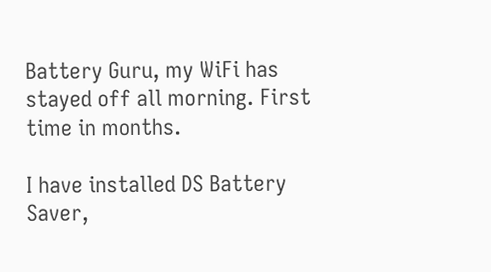Battery Guru, my WiFi has stayed off all morning. First time in months.

I have installed DS Battery Saver,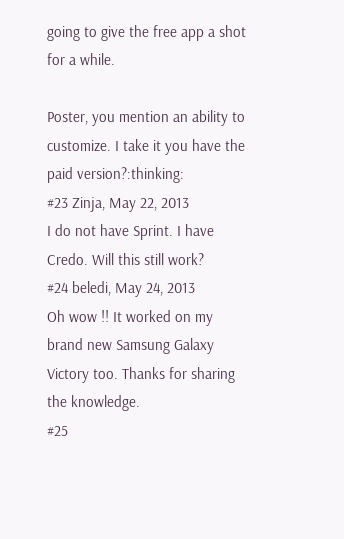going to give the free app a shot for a while.

Poster, you mention an ability to customize. I take it you have the paid version?:thinking:
#23 Zinja, May 22, 2013
I do not have Sprint. I have Credo. Will this still work?
#24 beledi, May 24, 2013
Oh wow !! It worked on my brand new Samsung Galaxy Victory too. Thanks for sharing the knowledge.
#25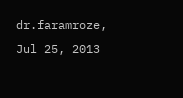dr.faramroze, Jul 25, 2013